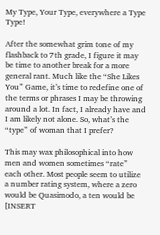My Type, Your Type, everywhere a Type Type!

After the somewhat grim tone of my flashback to 7th grade, I figure it may be time to another break for a more general rant. Much like the “She Likes You” Game, it’s time to redefine one of the terms or phrases I may be throwing around a lot. In fact, I already have and I am likely not alone. So, what’s the “type” of woman that I prefer?

This may wax philosophical into how men and women sometimes “rate” each other. Most people seem to utilize a number rating system, where a zero would be Quasimodo, a ten would be [INSERT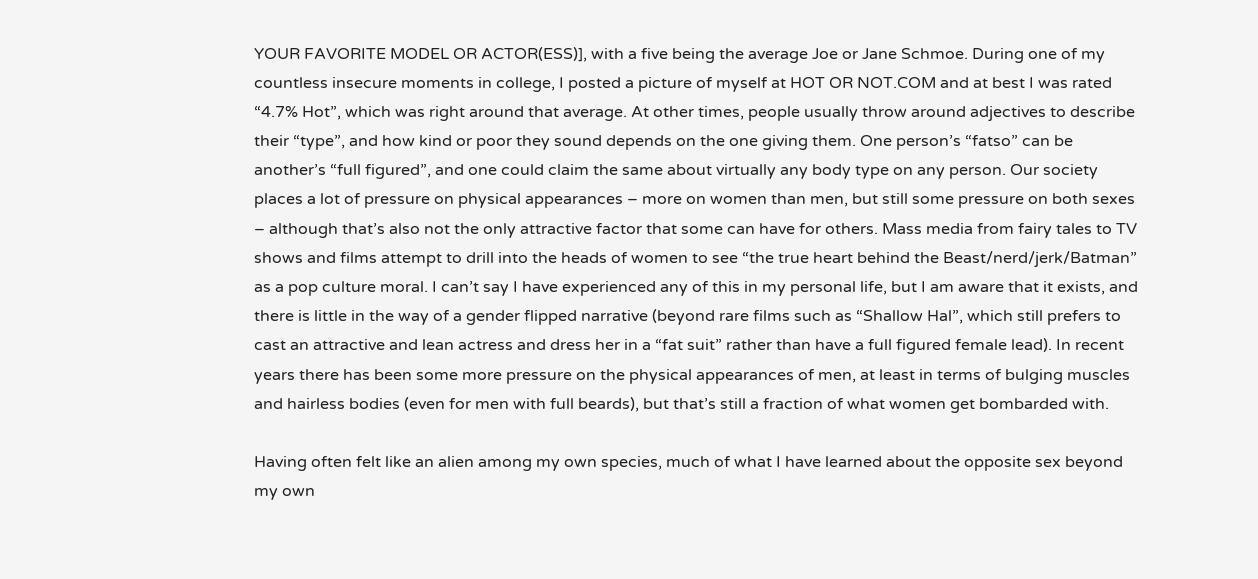YOUR FAVORITE MODEL OR ACTOR(ESS)], with a five being the average Joe or Jane Schmoe. During one of my countless insecure moments in college, I posted a picture of myself at HOT OR NOT.COM and at best I was rated “4.7% Hot”, which was right around that average. At other times, people usually throw around adjectives to describe their “type”, and how kind or poor they sound depends on the one giving them. One person’s “fatso” can be another’s “full figured”, and one could claim the same about virtually any body type on any person. Our society places a lot of pressure on physical appearances – more on women than men, but still some pressure on both sexes – although that’s also not the only attractive factor that some can have for others. Mass media from fairy tales to TV shows and films attempt to drill into the heads of women to see “the true heart behind the Beast/nerd/jerk/Batman” as a pop culture moral. I can’t say I have experienced any of this in my personal life, but I am aware that it exists, and there is little in the way of a gender flipped narrative (beyond rare films such as “Shallow Hal”, which still prefers to cast an attractive and lean actress and dress her in a “fat suit” rather than have a full figured female lead). In recent years there has been some more pressure on the physical appearances of men, at least in terms of bulging muscles and hairless bodies (even for men with full beards), but that’s still a fraction of what women get bombarded with.

Having often felt like an alien among my own species, much of what I have learned about the opposite sex beyond my own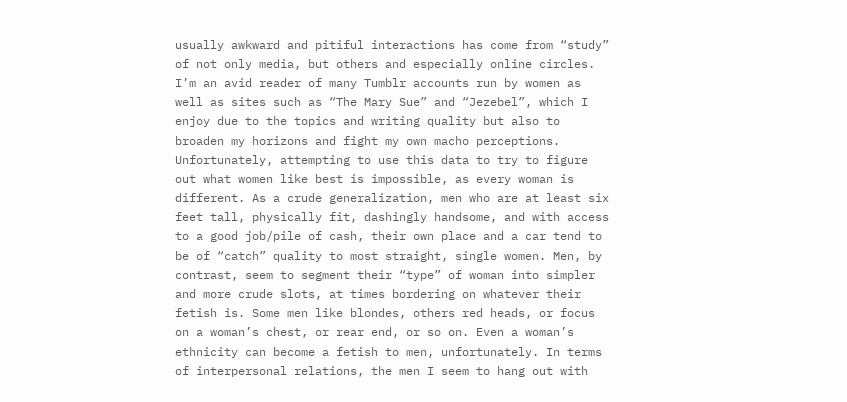usually awkward and pitiful interactions has come from “study” of not only media, but others and especially online circles. I’m an avid reader of many Tumblr accounts run by women as well as sites such as “The Mary Sue” and “Jezebel”, which I enjoy due to the topics and writing quality but also to broaden my horizons and fight my own macho perceptions. Unfortunately, attempting to use this data to try to figure out what women like best is impossible, as every woman is different. As a crude generalization, men who are at least six feet tall, physically fit, dashingly handsome, and with access to a good job/pile of cash, their own place and a car tend to be of “catch” quality to most straight, single women. Men, by contrast, seem to segment their “type” of woman into simpler and more crude slots, at times bordering on whatever their fetish is. Some men like blondes, others red heads, or focus on a woman’s chest, or rear end, or so on. Even a woman’s ethnicity can become a fetish to men, unfortunately. In terms of interpersonal relations, the men I seem to hang out with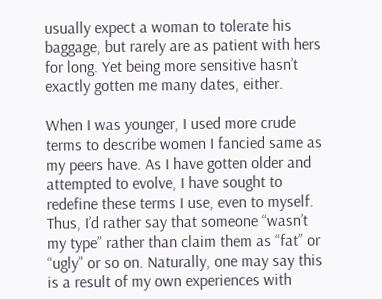usually expect a woman to tolerate his baggage, but rarely are as patient with hers for long. Yet being more sensitive hasn’t exactly gotten me many dates, either.

When I was younger, I used more crude terms to describe women I fancied same as my peers have. As I have gotten older and attempted to evolve, I have sought to redefine these terms I use, even to myself. Thus, I’d rather say that someone “wasn’t my type” rather than claim them as “fat” or “ugly” or so on. Naturally, one may say this is a result of my own experiences with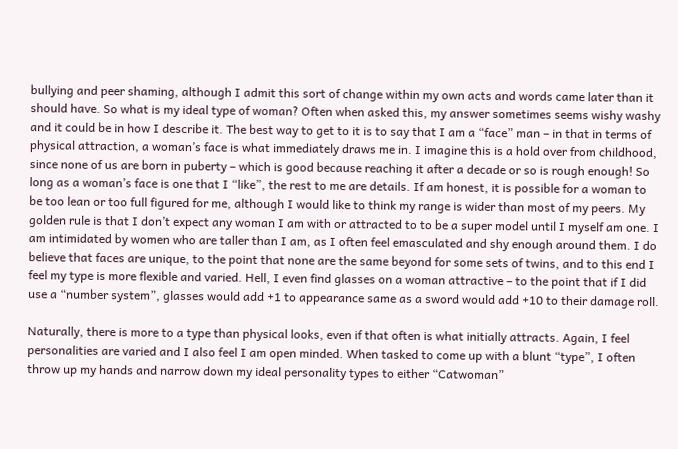bullying and peer shaming, although I admit this sort of change within my own acts and words came later than it should have. So what is my ideal type of woman? Often when asked this, my answer sometimes seems wishy washy and it could be in how I describe it. The best way to get to it is to say that I am a “face” man – in that in terms of physical attraction, a woman’s face is what immediately draws me in. I imagine this is a hold over from childhood, since none of us are born in puberty – which is good because reaching it after a decade or so is rough enough! So long as a woman’s face is one that I “like”, the rest to me are details. If am honest, it is possible for a woman to be too lean or too full figured for me, although I would like to think my range is wider than most of my peers. My golden rule is that I don’t expect any woman I am with or attracted to to be a super model until I myself am one. I am intimidated by women who are taller than I am, as I often feel emasculated and shy enough around them. I do believe that faces are unique, to the point that none are the same beyond for some sets of twins, and to this end I feel my type is more flexible and varied. Hell, I even find glasses on a woman attractive – to the point that if I did use a “number system”, glasses would add +1 to appearance same as a sword would add +10 to their damage roll.

Naturally, there is more to a type than physical looks, even if that often is what initially attracts. Again, I feel personalities are varied and I also feel I am open minded. When tasked to come up with a blunt “type”, I often throw up my hands and narrow down my ideal personality types to either “Catwoman”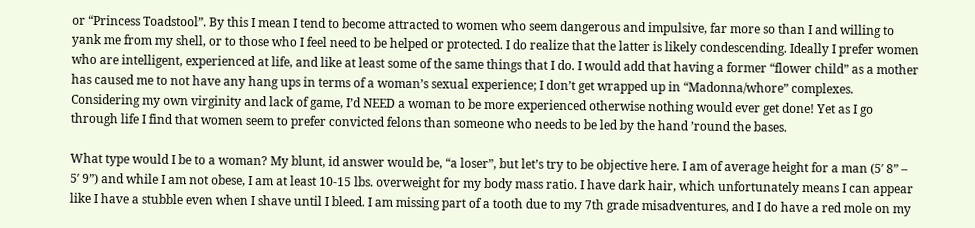or “Princess Toadstool”. By this I mean I tend to become attracted to women who seem dangerous and impulsive, far more so than I and willing to yank me from my shell, or to those who I feel need to be helped or protected. I do realize that the latter is likely condescending. Ideally I prefer women who are intelligent, experienced at life, and like at least some of the same things that I do. I would add that having a former “flower child” as a mother has caused me to not have any hang ups in terms of a woman’s sexual experience; I don’t get wrapped up in “Madonna/whore” complexes. Considering my own virginity and lack of game, I’d NEED a woman to be more experienced otherwise nothing would ever get done! Yet as I go through life I find that women seem to prefer convicted felons than someone who needs to be led by the hand ’round the bases.

What type would I be to a woman? My blunt, id answer would be, “a loser”, but let’s try to be objective here. I am of average height for a man (5′ 8” – 5′ 9”) and while I am not obese, I am at least 10-15 lbs. overweight for my body mass ratio. I have dark hair, which unfortunately means I can appear like I have a stubble even when I shave until I bleed. I am missing part of a tooth due to my 7th grade misadventures, and I do have a red mole on my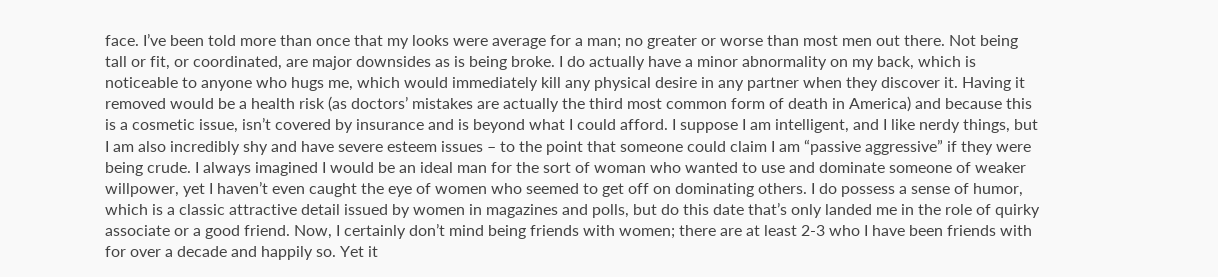face. I’ve been told more than once that my looks were average for a man; no greater or worse than most men out there. Not being tall or fit, or coordinated, are major downsides as is being broke. I do actually have a minor abnormality on my back, which is noticeable to anyone who hugs me, which would immediately kill any physical desire in any partner when they discover it. Having it removed would be a health risk (as doctors’ mistakes are actually the third most common form of death in America) and because this is a cosmetic issue, isn’t covered by insurance and is beyond what I could afford. I suppose I am intelligent, and I like nerdy things, but I am also incredibly shy and have severe esteem issues – to the point that someone could claim I am “passive aggressive” if they were being crude. I always imagined I would be an ideal man for the sort of woman who wanted to use and dominate someone of weaker willpower, yet I haven’t even caught the eye of women who seemed to get off on dominating others. I do possess a sense of humor, which is a classic attractive detail issued by women in magazines and polls, but do this date that’s only landed me in the role of quirky associate or a good friend. Now, I certainly don’t mind being friends with women; there are at least 2-3 who I have been friends with for over a decade and happily so. Yet it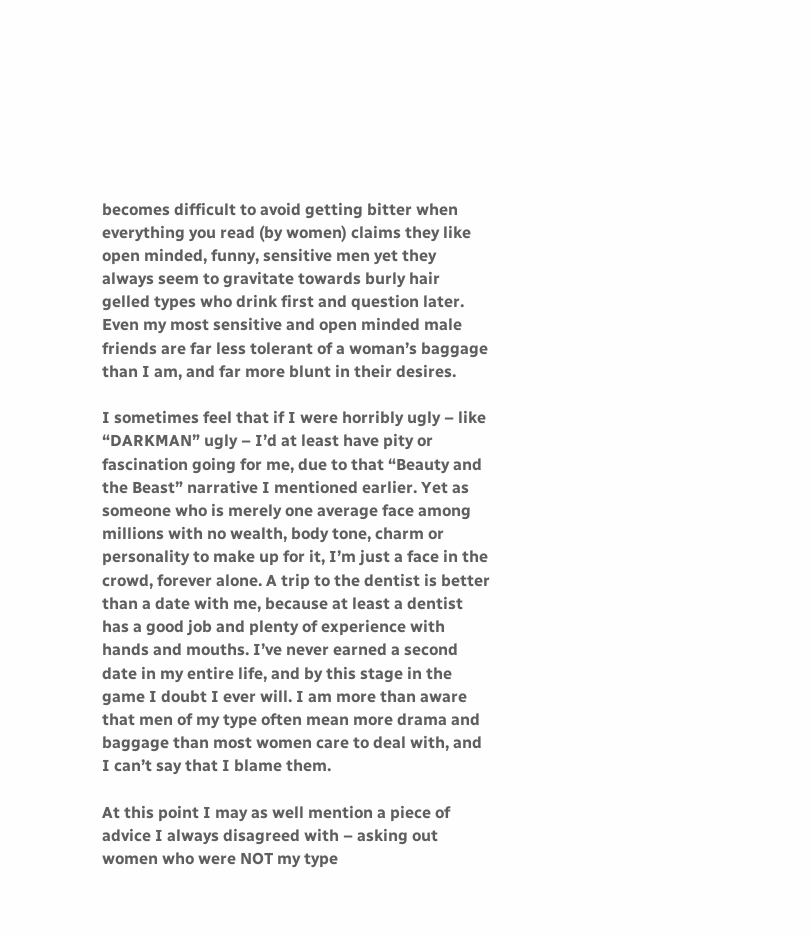becomes difficult to avoid getting bitter when everything you read (by women) claims they like open minded, funny, sensitive men yet they always seem to gravitate towards burly hair gelled types who drink first and question later. Even my most sensitive and open minded male friends are far less tolerant of a woman’s baggage than I am, and far more blunt in their desires.

I sometimes feel that if I were horribly ugly – like “DARKMAN” ugly – I’d at least have pity or fascination going for me, due to that “Beauty and the Beast” narrative I mentioned earlier. Yet as someone who is merely one average face among millions with no wealth, body tone, charm or personality to make up for it, I’m just a face in the crowd, forever alone. A trip to the dentist is better than a date with me, because at least a dentist has a good job and plenty of experience with hands and mouths. I’ve never earned a second date in my entire life, and by this stage in the game I doubt I ever will. I am more than aware that men of my type often mean more drama and baggage than most women care to deal with, and I can’t say that I blame them.

At this point I may as well mention a piece of advice I always disagreed with – asking out women who were NOT my type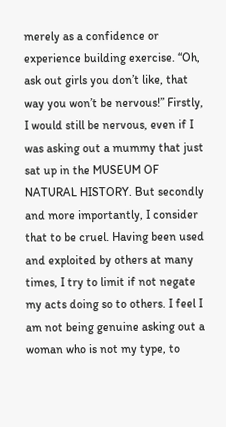merely as a confidence or experience building exercise. “Oh, ask out girls you don’t like, that way you won’t be nervous!” Firstly, I would still be nervous, even if I was asking out a mummy that just sat up in the MUSEUM OF NATURAL HISTORY. But secondly and more importantly, I consider that to be cruel. Having been used and exploited by others at many times, I try to limit if not negate my acts doing so to others. I feel I am not being genuine asking out a woman who is not my type, to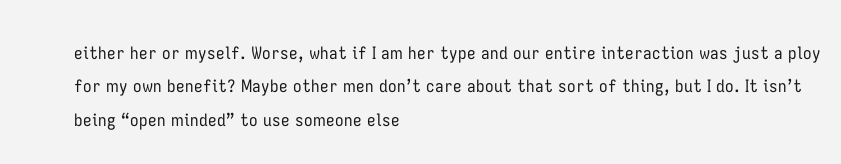either her or myself. Worse, what if I am her type and our entire interaction was just a ploy for my own benefit? Maybe other men don’t care about that sort of thing, but I do. It isn’t being “open minded” to use someone else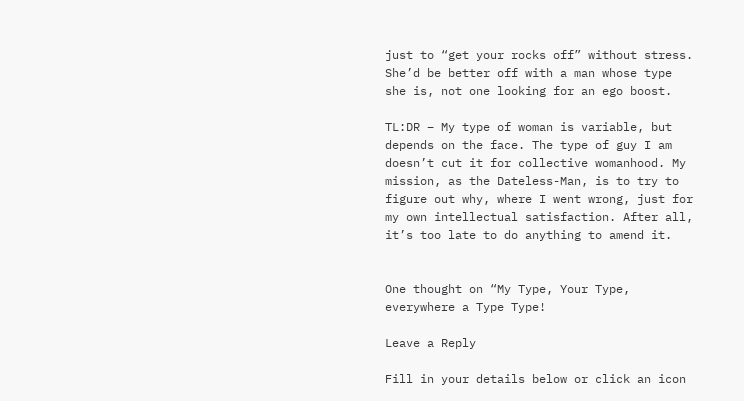just to “get your rocks off” without stress. She’d be better off with a man whose type she is, not one looking for an ego boost.

TL:DR – My type of woman is variable, but depends on the face. The type of guy I am doesn’t cut it for collective womanhood. My mission, as the Dateless-Man, is to try to figure out why, where I went wrong, just for my own intellectual satisfaction. After all, it’s too late to do anything to amend it.


One thought on “My Type, Your Type, everywhere a Type Type!

Leave a Reply

Fill in your details below or click an icon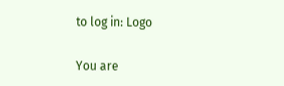to log in: Logo

You are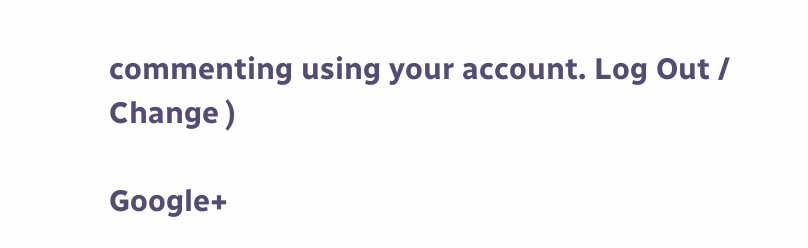commenting using your account. Log Out /  Change )

Google+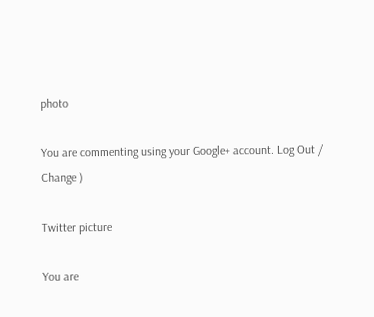photo

You are commenting using your Google+ account. Log Out /  Change )

Twitter picture

You are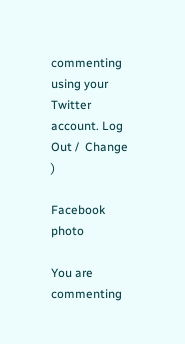commenting using your Twitter account. Log Out /  Change )

Facebook photo

You are commenting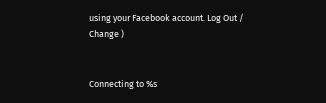using your Facebook account. Log Out /  Change )


Connecting to %s